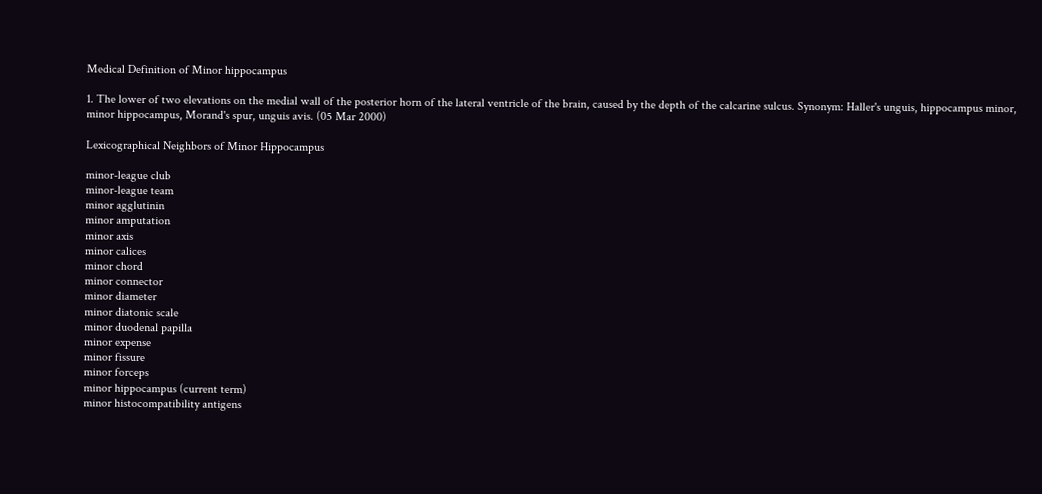Medical Definition of Minor hippocampus

1. The lower of two elevations on the medial wall of the posterior horn of the lateral ventricle of the brain, caused by the depth of the calcarine sulcus. Synonym: Haller's unguis, hippocampus minor, minor hippocampus, Morand's spur, unguis avis. (05 Mar 2000)

Lexicographical Neighbors of Minor Hippocampus

minor-league club
minor-league team
minor agglutinin
minor amputation
minor axis
minor calices
minor chord
minor connector
minor diameter
minor diatonic scale
minor duodenal papilla
minor expense
minor fissure
minor forceps
minor hippocampus (current term)
minor histocompatibility antigens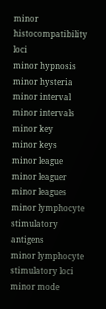minor histocompatibility loci
minor hypnosis
minor hysteria
minor interval
minor intervals
minor key
minor keys
minor league
minor leaguer
minor leagues
minor lymphocyte stimulatory antigens
minor lymphocyte stimulatory loci
minor mode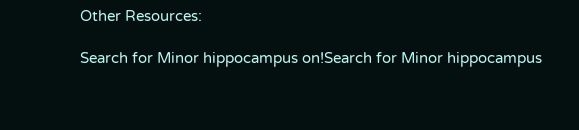Other Resources:

Search for Minor hippocampus on!Search for Minor hippocampus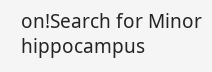on!Search for Minor hippocampus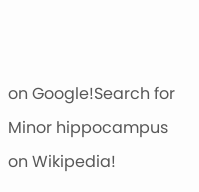on Google!Search for Minor hippocampus on Wikipedia!